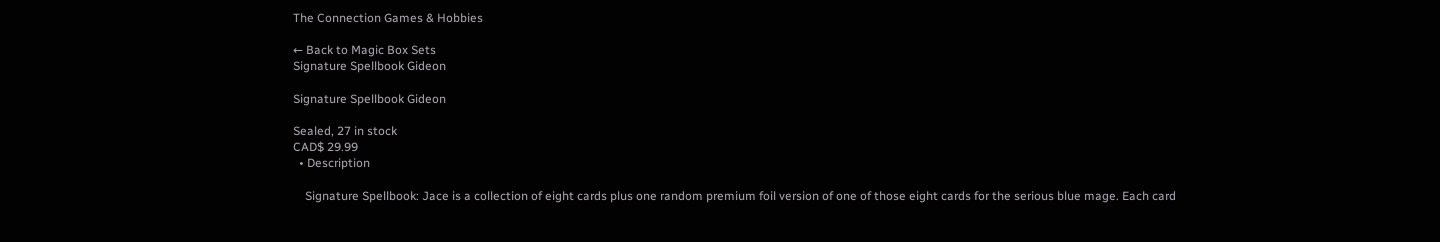The Connection Games & Hobbies

← Back to Magic Box Sets
Signature Spellbook Gideon

Signature Spellbook Gideon

Sealed, 27 in stock
CAD$ 29.99
  • Description

    Signature Spellbook: Jace is a collection of eight cards plus one random premium foil version of one of those eight cards for the serious blue mage. Each card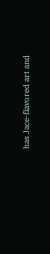has Jace-flavored art and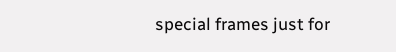special frames just for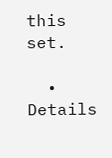this set.

  • Details